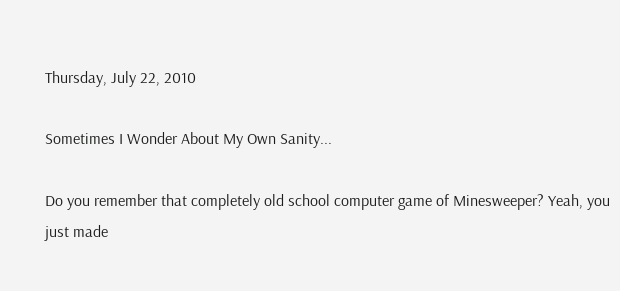Thursday, July 22, 2010

Sometimes I Wonder About My Own Sanity...

Do you remember that completely old school computer game of Minesweeper? Yeah, you just made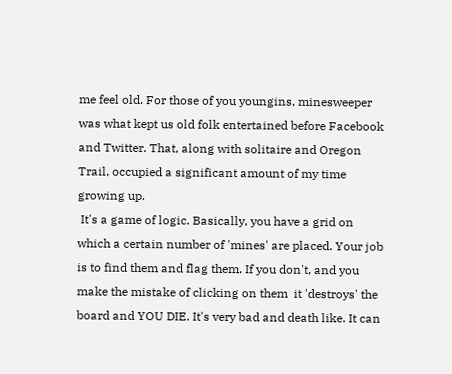me feel old. For those of you youngins, minesweeper was what kept us old folk entertained before Facebook and Twitter. That, along with solitaire and Oregon Trail, occupied a significant amount of my time growing up.
 It's a game of logic. Basically, you have a grid on which a certain number of 'mines' are placed. Your job is to find them and flag them. If you don't, and you make the mistake of clicking on them  it 'destroys' the board and YOU DIE. It's very bad and death like. It can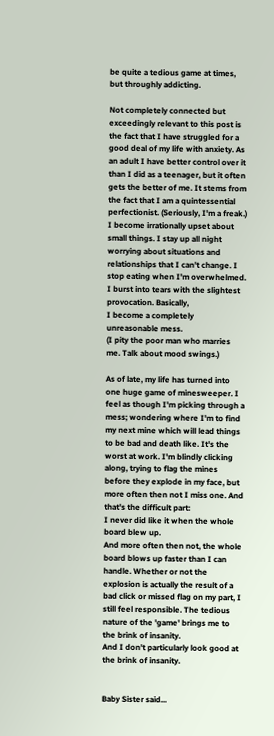be quite a tedious game at times, but throughly addicting.

Not completely connected but exceedingly relevant to this post is the fact that I have struggled for a good deal of my life with anxiety. As an adult I have better control over it than I did as a teenager, but it often gets the better of me. It stems from the fact that I am a quintessential perfectionist. (Seriously, I'm a freak.)  I become irrationally upset about small things. I stay up all night worrying about situations and relationships that I can't change. I stop eating when I'm overwhelmed. I burst into tears with the slightest provocation. Basically,
I become a completely unreasonable mess.
(I pity the poor man who marries me. Talk about mood swings.)

As of late, my life has turned into one huge game of minesweeper. I feel as though I'm picking through a mess; wondering where I'm to find my next mine which will lead things to be bad and death like. It's the worst at work. I'm blindly clicking along, trying to flag the mines before they explode in my face, but more often then not I miss one. And that's the difficult part:
I never did like it when the whole board blew up.
And more often then not, the whole board blows up faster than I can handle. Whether or not the explosion is actually the result of a bad click or missed flag on my part, I still feel responsible. The tedious nature of the 'game' brings me to the brink of insanity.
And I don't particularly look good at the brink of insanity.


Baby Sister said...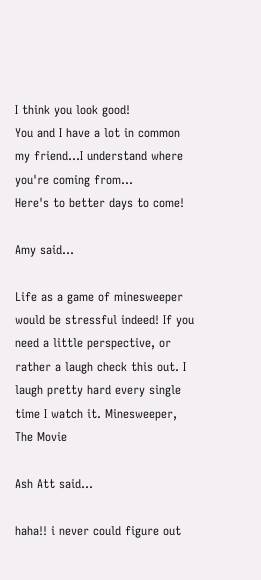I think you look good!
You and I have a lot in common my friend...I understand where you're coming from...
Here's to better days to come!

Amy said...

Life as a game of minesweeper would be stressful indeed! If you need a little perspective, or rather a laugh check this out. I laugh pretty hard every single time I watch it. Minesweeper, The Movie

Ash Att said...

haha!! i never could figure out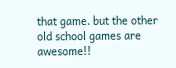that game. but the other old school games are awesome!!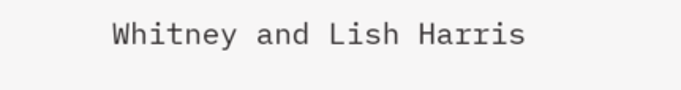Whitney and Lish Harris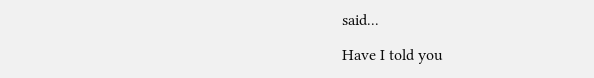said...

Have I told you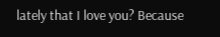lately that I love you? Because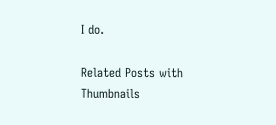I do.

Related Posts with Thumbnails